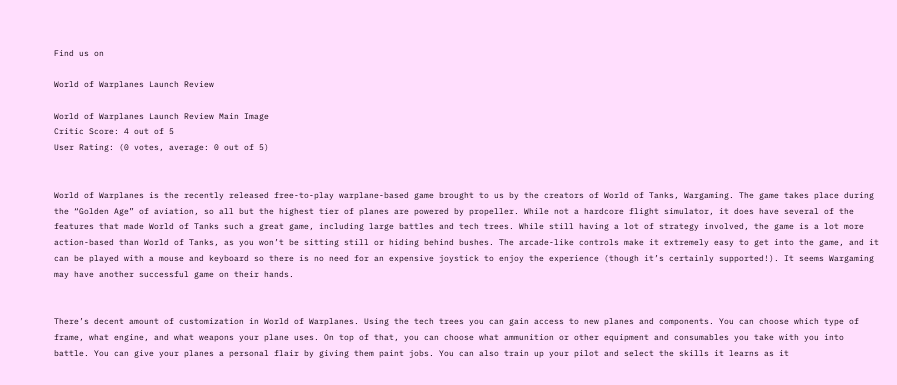Find us on

World of Warplanes Launch Review

World of Warplanes Launch Review Main Image
Critic Score: 4 out of 5
User Rating: (0 votes, average: 0 out of 5)


World of Warplanes is the recently released free-to-play warplane-based game brought to us by the creators of World of Tanks, Wargaming. The game takes place during the “Golden Age” of aviation, so all but the highest tier of planes are powered by propeller. While not a hardcore flight simulator, it does have several of the features that made World of Tanks such a great game, including large battles and tech trees. While still having a lot of strategy involved, the game is a lot more action-based than World of Tanks, as you won’t be sitting still or hiding behind bushes. The arcade-like controls make it extremely easy to get into the game, and it can be played with a mouse and keyboard so there is no need for an expensive joystick to enjoy the experience (though it’s certainly supported!). It seems Wargaming may have another successful game on their hands.


There’s decent amount of customization in World of Warplanes. Using the tech trees you can gain access to new planes and components. You can choose which type of frame, what engine, and what weapons your plane uses. On top of that, you can choose what ammunition or other equipment and consumables you take with you into battle. You can give your planes a personal flair by giving them paint jobs. You can also train up your pilot and select the skills it learns as it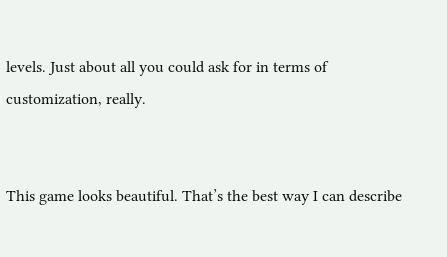levels. Just about all you could ask for in terms of customization, really.


This game looks beautiful. That’s the best way I can describe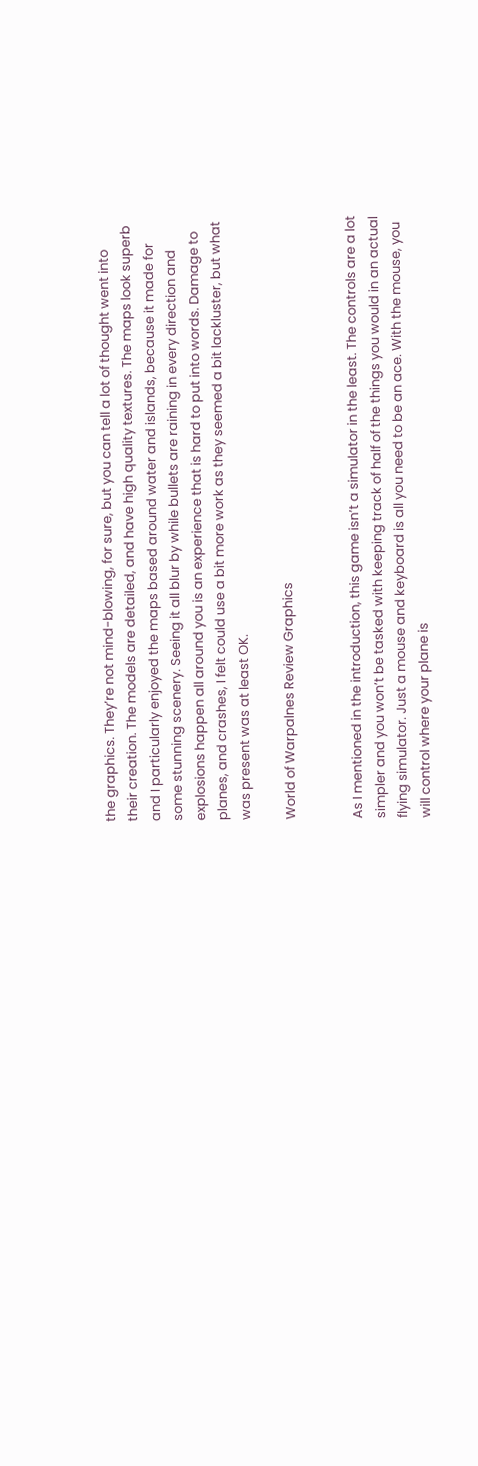the graphics. They’re not mind-blowing, for sure, but you can tell a lot of thought went into their creation. The models are detailed, and have high quality textures. The maps look superb and I particularly enjoyed the maps based around water and islands, because it made for some stunning scenery. Seeing it all blur by while bullets are raining in every direction and explosions happen all around you is an experience that is hard to put into words. Damage to planes, and crashes, I felt could use a bit more work as they seemed a bit lackluster, but what was present was at least OK.

World of Warpalnes Review Graphics


As I mentioned in the introduction, this game isn’t a simulator in the least. The controls are a lot simpler and you won’t be tasked with keeping track of half of the things you would in an actual flying simulator. Just a mouse and keyboard is all you need to be an ace. With the mouse, you will control where your plane is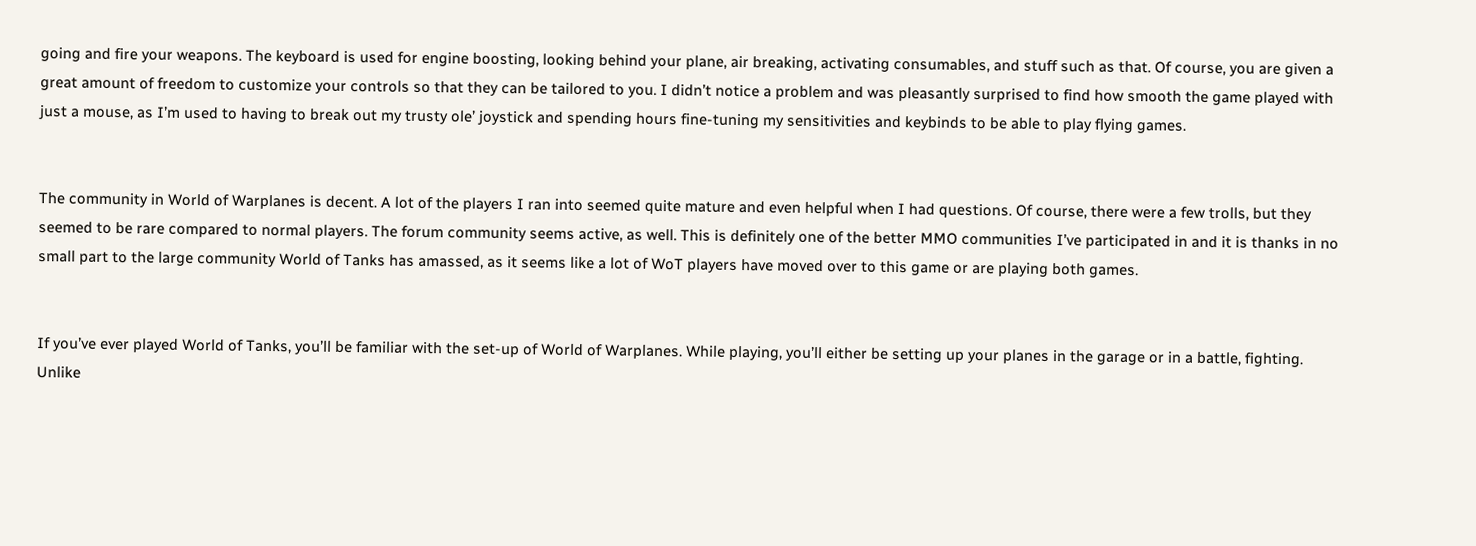going and fire your weapons. The keyboard is used for engine boosting, looking behind your plane, air breaking, activating consumables, and stuff such as that. Of course, you are given a great amount of freedom to customize your controls so that they can be tailored to you. I didn’t notice a problem and was pleasantly surprised to find how smooth the game played with just a mouse, as I’m used to having to break out my trusty ole’ joystick and spending hours fine-tuning my sensitivities and keybinds to be able to play flying games.


The community in World of Warplanes is decent. A lot of the players I ran into seemed quite mature and even helpful when I had questions. Of course, there were a few trolls, but they seemed to be rare compared to normal players. The forum community seems active, as well. This is definitely one of the better MMO communities I’ve participated in and it is thanks in no small part to the large community World of Tanks has amassed, as it seems like a lot of WoT players have moved over to this game or are playing both games.


If you’ve ever played World of Tanks, you’ll be familiar with the set-up of World of Warplanes. While playing, you’ll either be setting up your planes in the garage or in a battle, fighting. Unlike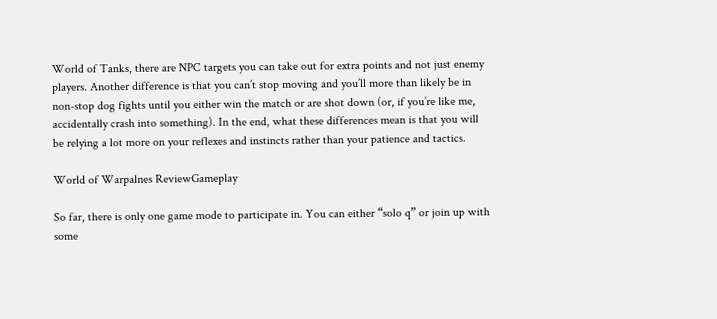World of Tanks, there are NPC targets you can take out for extra points and not just enemy players. Another difference is that you can’t stop moving and you’ll more than likely be in non-stop dog fights until you either win the match or are shot down (or, if you’re like me, accidentally crash into something). In the end, what these differences mean is that you will be relying a lot more on your reflexes and instincts rather than your patience and tactics.

World of Warpalnes ReviewGameplay

So far, there is only one game mode to participate in. You can either “solo q” or join up with some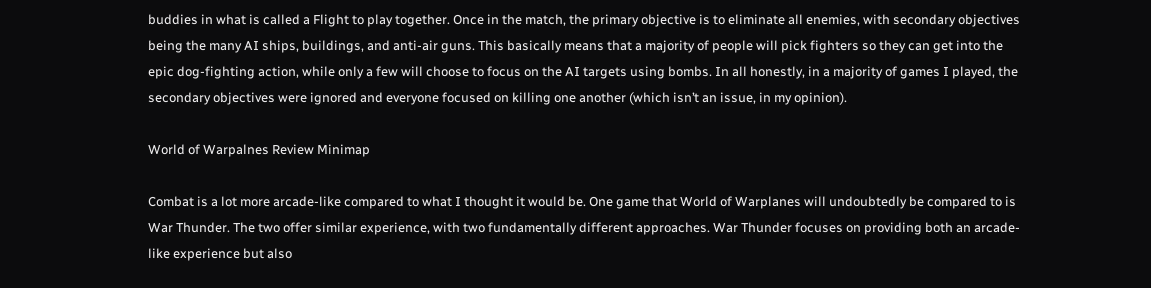buddies in what is called a Flight to play together. Once in the match, the primary objective is to eliminate all enemies, with secondary objectives being the many AI ships, buildings, and anti-air guns. This basically means that a majority of people will pick fighters so they can get into the epic dog-fighting action, while only a few will choose to focus on the AI targets using bombs. In all honestly, in a majority of games I played, the secondary objectives were ignored and everyone focused on killing one another (which isn’t an issue, in my opinion).

World of Warpalnes Review Minimap

Combat is a lot more arcade-like compared to what I thought it would be. One game that World of Warplanes will undoubtedly be compared to is War Thunder. The two offer similar experience, with two fundamentally different approaches. War Thunder focuses on providing both an arcade-like experience but also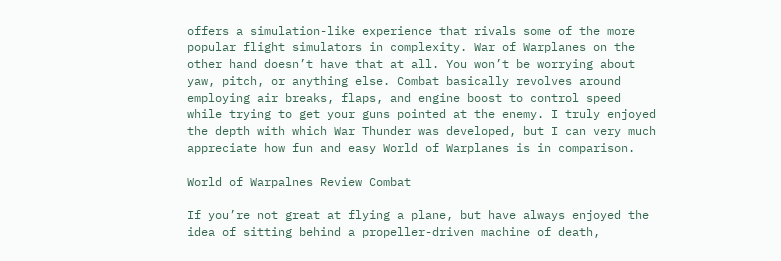offers a simulation-like experience that rivals some of the more popular flight simulators in complexity. War of Warplanes on the other hand doesn’t have that at all. You won’t be worrying about yaw, pitch, or anything else. Combat basically revolves around employing air breaks, flaps, and engine boost to control speed while trying to get your guns pointed at the enemy. I truly enjoyed the depth with which War Thunder was developed, but I can very much appreciate how fun and easy World of Warplanes is in comparison.

World of Warpalnes Review Combat

If you’re not great at flying a plane, but have always enjoyed the idea of sitting behind a propeller-driven machine of death,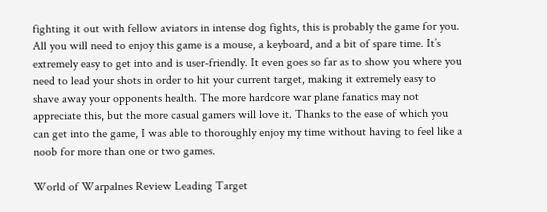fighting it out with fellow aviators in intense dog fights, this is probably the game for you. All you will need to enjoy this game is a mouse, a keyboard, and a bit of spare time. It’s extremely easy to get into and is user-friendly. It even goes so far as to show you where you need to lead your shots in order to hit your current target, making it extremely easy to shave away your opponents health. The more hardcore war plane fanatics may not appreciate this, but the more casual gamers will love it. Thanks to the ease of which you can get into the game, I was able to thoroughly enjoy my time without having to feel like a noob for more than one or two games.

World of Warpalnes Review Leading Target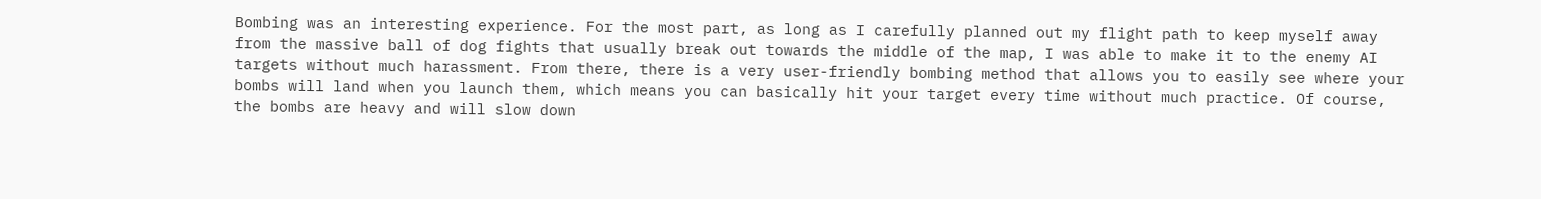Bombing was an interesting experience. For the most part, as long as I carefully planned out my flight path to keep myself away from the massive ball of dog fights that usually break out towards the middle of the map, I was able to make it to the enemy AI targets without much harassment. From there, there is a very user-friendly bombing method that allows you to easily see where your bombs will land when you launch them, which means you can basically hit your target every time without much practice. Of course, the bombs are heavy and will slow down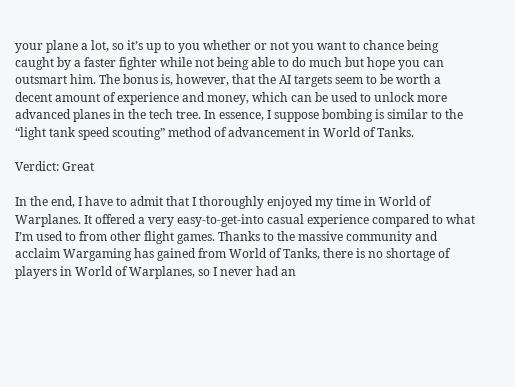your plane a lot, so it’s up to you whether or not you want to chance being caught by a faster fighter while not being able to do much but hope you can outsmart him. The bonus is, however, that the AI targets seem to be worth a decent amount of experience and money, which can be used to unlock more advanced planes in the tech tree. In essence, I suppose bombing is similar to the “light tank speed scouting” method of advancement in World of Tanks.

Verdict: Great

In the end, I have to admit that I thoroughly enjoyed my time in World of Warplanes. It offered a very easy-to-get-into casual experience compared to what I’m used to from other flight games. Thanks to the massive community and acclaim Wargaming has gained from World of Tanks, there is no shortage of players in World of Warplanes, so I never had an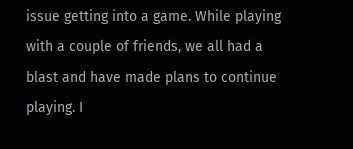issue getting into a game. While playing with a couple of friends, we all had a blast and have made plans to continue playing. I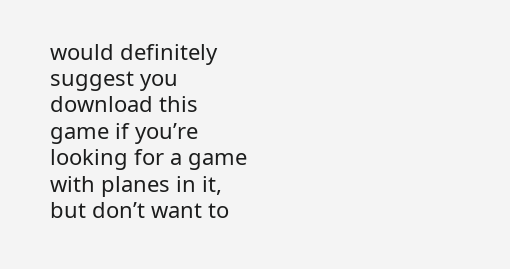would definitely suggest you download this game if you’re looking for a game with planes in it, but don’t want to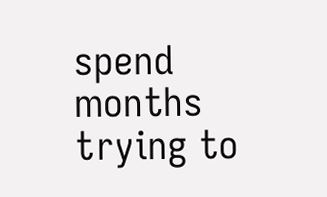spend months trying to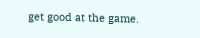get good at the game.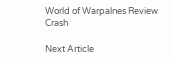World of Warpalnes Review Crash

Next Article